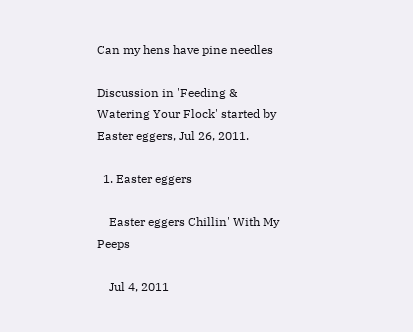Can my hens have pine needles

Discussion in 'Feeding & Watering Your Flock' started by Easter eggers, Jul 26, 2011.

  1. Easter eggers

    Easter eggers Chillin' With My Peeps

    Jul 4, 2011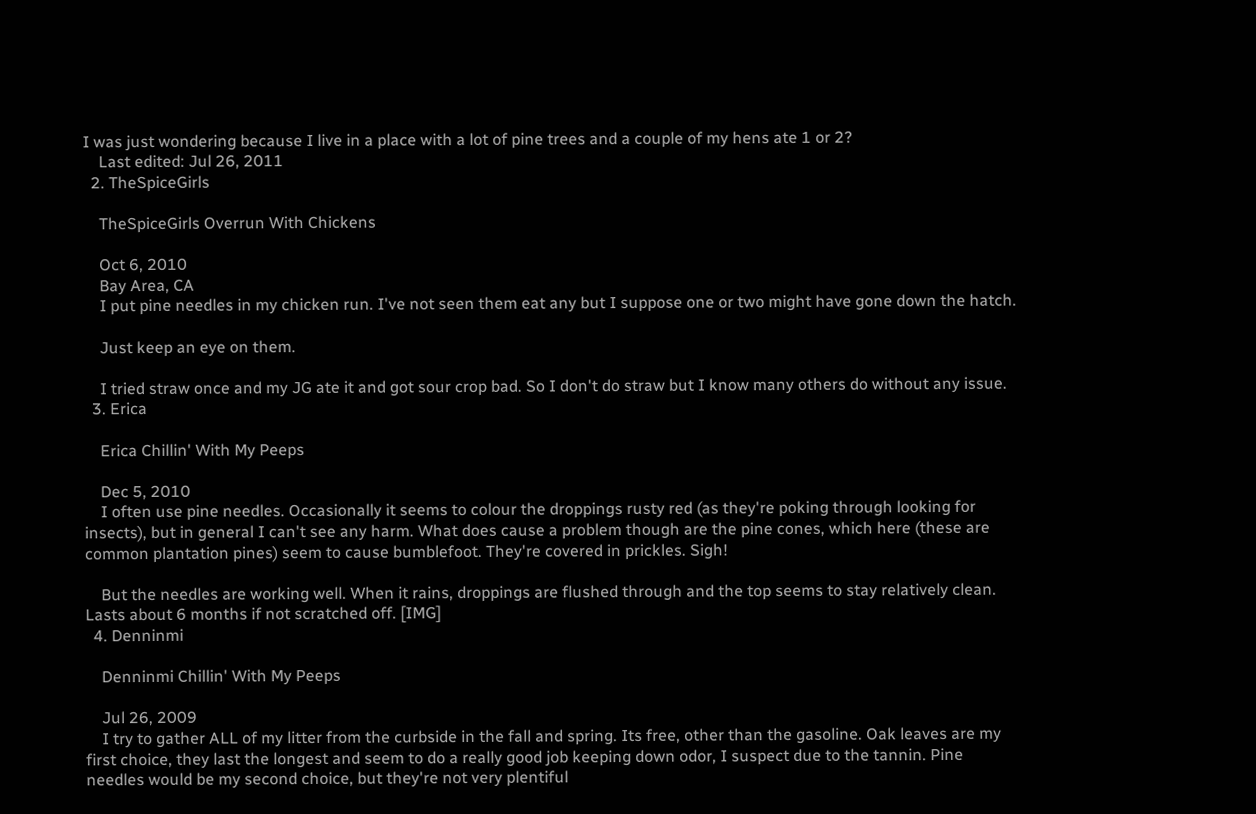I was just wondering because I live in a place with a lot of pine trees and a couple of my hens ate 1 or 2?
    Last edited: Jul 26, 2011
  2. TheSpiceGirls

    TheSpiceGirls Overrun With Chickens

    Oct 6, 2010
    Bay Area, CA
    I put pine needles in my chicken run. I've not seen them eat any but I suppose one or two might have gone down the hatch.

    Just keep an eye on them.

    I tried straw once and my JG ate it and got sour crop bad. So I don't do straw but I know many others do without any issue.
  3. Erica

    Erica Chillin' With My Peeps

    Dec 5, 2010
    I often use pine needles. Occasionally it seems to colour the droppings rusty red (as they're poking through looking for insects), but in general I can't see any harm. What does cause a problem though are the pine cones, which here (these are common plantation pines) seem to cause bumblefoot. They're covered in prickles. Sigh!

    But the needles are working well. When it rains, droppings are flushed through and the top seems to stay relatively clean. Lasts about 6 months if not scratched off. [IMG]
  4. Denninmi

    Denninmi Chillin' With My Peeps

    Jul 26, 2009
    I try to gather ALL of my litter from the curbside in the fall and spring. Its free, other than the gasoline. Oak leaves are my first choice, they last the longest and seem to do a really good job keeping down odor, I suspect due to the tannin. Pine needles would be my second choice, but they're not very plentiful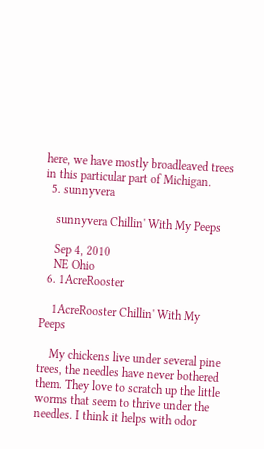here, we have mostly broadleaved trees in this particular part of Michigan.
  5. sunnyvera

    sunnyvera Chillin' With My Peeps

    Sep 4, 2010
    NE Ohio
  6. 1AcreRooster

    1AcreRooster Chillin' With My Peeps

    My chickens live under several pine trees, the needles have never bothered them. They love to scratch up the little worms that seem to thrive under the needles. I think it helps with odor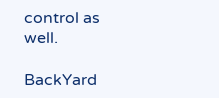control as well.

BackYard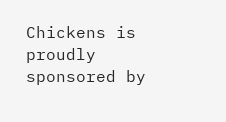Chickens is proudly sponsored by